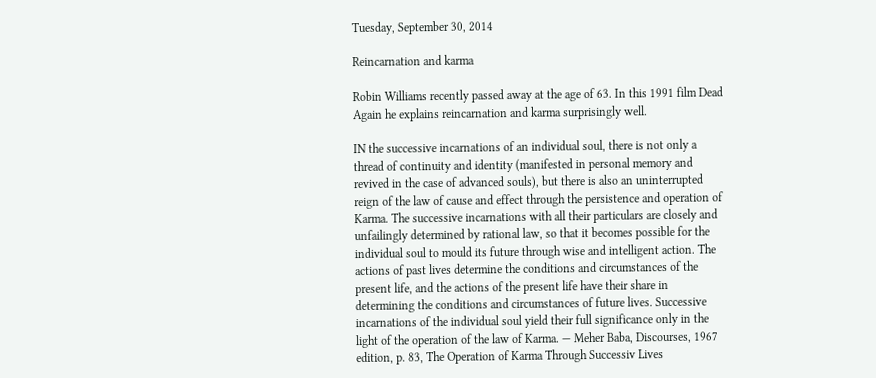Tuesday, September 30, 2014

Reincarnation and karma

Robin Williams recently passed away at the age of 63. In this 1991 film Dead Again he explains reincarnation and karma surprisingly well.

IN the successive incarnations of an individual soul, there is not only a thread of continuity and identity (manifested in personal memory and revived in the case of advanced souls), but there is also an uninterrupted reign of the law of cause and effect through the persistence and operation of Karma. The successive incarnations with all their particulars are closely and unfailingly determined by rational law, so that it becomes possible for the individual soul to mould its future through wise and intelligent action. The actions of past lives determine the conditions and circumstances of the present life, and the actions of the present life have their share in determining the conditions and circumstances of future lives. Successive incarnations of the individual soul yield their full significance only in the light of the operation of the law of Karma. — Meher Baba, Discourses, 1967 edition, p. 83, The Operation of Karma Through Successiv Lives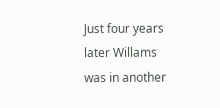Just four years later Willams was in another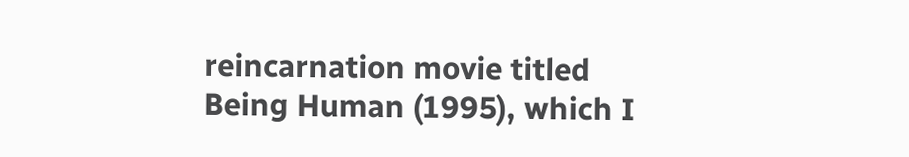reincarnation movie titled Being Human (1995), which I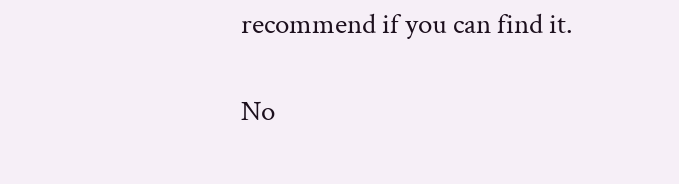recommend if you can find it.

No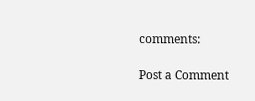comments:

Post a Comment